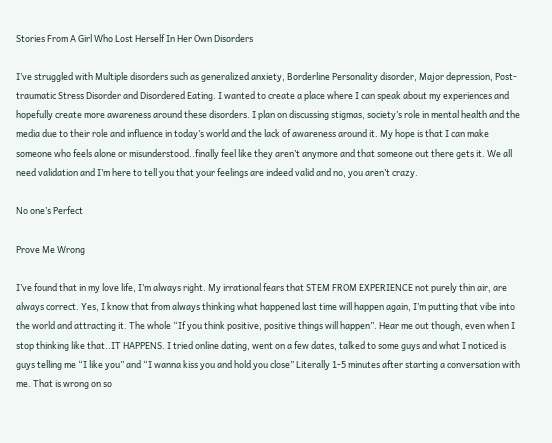Stories From A Girl Who Lost Herself In Her Own Disorders

I’ve struggled with Multiple disorders such as generalized anxiety, Borderline Personality disorder, Major depression, Post-traumatic Stress Disorder and Disordered Eating. I wanted to create a place where I can speak about my experiences and hopefully create more awareness around these disorders. I plan on discussing stigmas, society’s role in mental health and the media due to their role and influence in today’s world and the lack of awareness around it. My hope is that I can make someone who feels alone or misunderstood..finally feel like they aren’t anymore and that someone out there gets it. We all need validation and I’m here to tell you that your feelings are indeed valid and no, you aren’t crazy.

No one’s Perfect

Prove Me Wrong

I’ve found that in my love life, I’m always right. My irrational fears that STEM FROM EXPERIENCE not purely thin air, are always correct. Yes, I know that from always thinking what happened last time will happen again, I’m putting that vibe into the world and attracting it. The whole “If you think positive, positive things will happen”. Hear me out though, even when I stop thinking like that..IT HAPPENS. I tried online dating, went on a few dates, talked to some guys and what I noticed is guys telling me “I like you” and “I wanna kiss you and hold you close” Literally 1-5 minutes after starting a conversation with me. That is wrong on so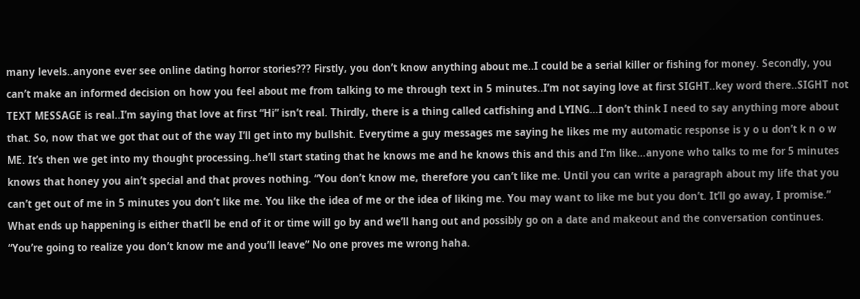many levels..anyone ever see online dating horror stories??? Firstly, you don’t know anything about me..I could be a serial killer or fishing for money. Secondly, you can’t make an informed decision on how you feel about me from talking to me through text in 5 minutes..I’m not saying love at first SIGHT..key word there..SIGHT not TEXT MESSAGE is real..I’m saying that love at first “Hi” isn’t real. Thirdly, there is a thing called catfishing and LYING…I don’t think I need to say anything more about that. So, now that we got that out of the way I’ll get into my bullshit. Everytime a guy messages me saying he likes me my automatic response is y o u don’t k n o w ME. It’s then we get into my thought processing..he’ll start stating that he knows me and he knows this and this and I’m like…anyone who talks to me for 5 minutes knows that honey you ain’t special and that proves nothing. “You don’t know me, therefore you can’t like me. Until you can write a paragraph about my life that you can’t get out of me in 5 minutes you don’t like me. You like the idea of me or the idea of liking me. You may want to like me but you don’t. It’ll go away, I promise.” What ends up happening is either that’ll be end of it or time will go by and we’ll hang out and possibly go on a date and makeout and the conversation continues. “You’re going to realize you don’t know me and you’ll leave” No one proves me wrong haha.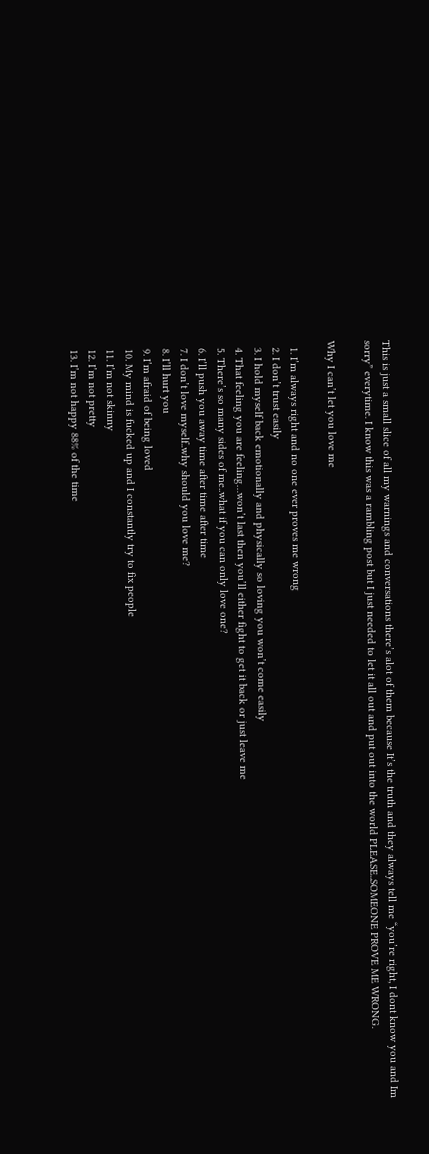This is just a small slice of all my warnings and conversations there’s alot of them because It’s the truth and they always tell me “you’re right, I dont know you and Im sorry” everytime. I know this was a rambling post but I just needed to let it all out and put out into the world PLEASE..SOMEONE PROVE ME WRONG.

Why I can’t let you love me

  1. I’m always right and no one ever proves me wrong
  2. I don’t trust easily
  3. I hold myself back emotionally and physically so loving you won’t come easily
  4. That feeling you are feeling…won’t last then you’ll either fight to get it back or just leave me
  5. There’s so many sides of me..what if you can only love one?
  6. I’ll push you away time after time after time
  7. I don’t love myself..why should you love me?
  8. I’ll hurt you
  9. I’m afraid of being loved
  10. My mind is fucked up and I constantly try to fix people
  11. I’m not skinny
  12. I’m not pretty
  13. I’m not happy 88% of the time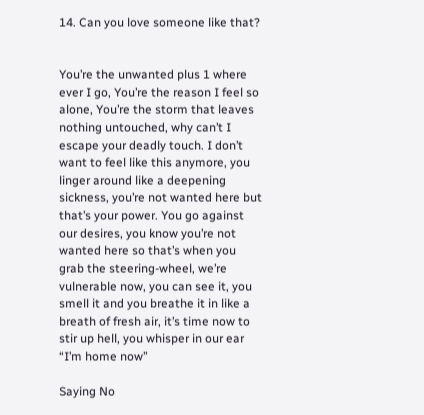14. Can you love someone like that?


You’re the unwanted plus 1 where ever I go, You’re the reason I feel so alone, You’re the storm that leaves nothing untouched, why can’t I escape your deadly touch. I don’t want to feel like this anymore, you linger around like a deepening sickness, you’re not wanted here but that’s your power. You go against our desires, you know you’re not wanted here so that’s when you grab the steering-wheel, we’re vulnerable now, you can see it, you smell it and you breathe it in like a breath of fresh air, it’s time now to stir up hell, you whisper in our ear “I’m home now”

Saying No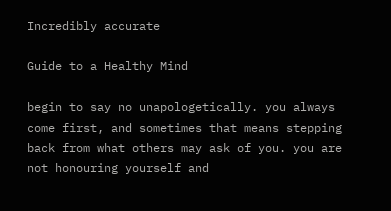Incredibly accurate

Guide to a Healthy Mind

begin to say no unapologetically. you always come first, and sometimes that means stepping back from what others may ask of you. you are not honouring yourself and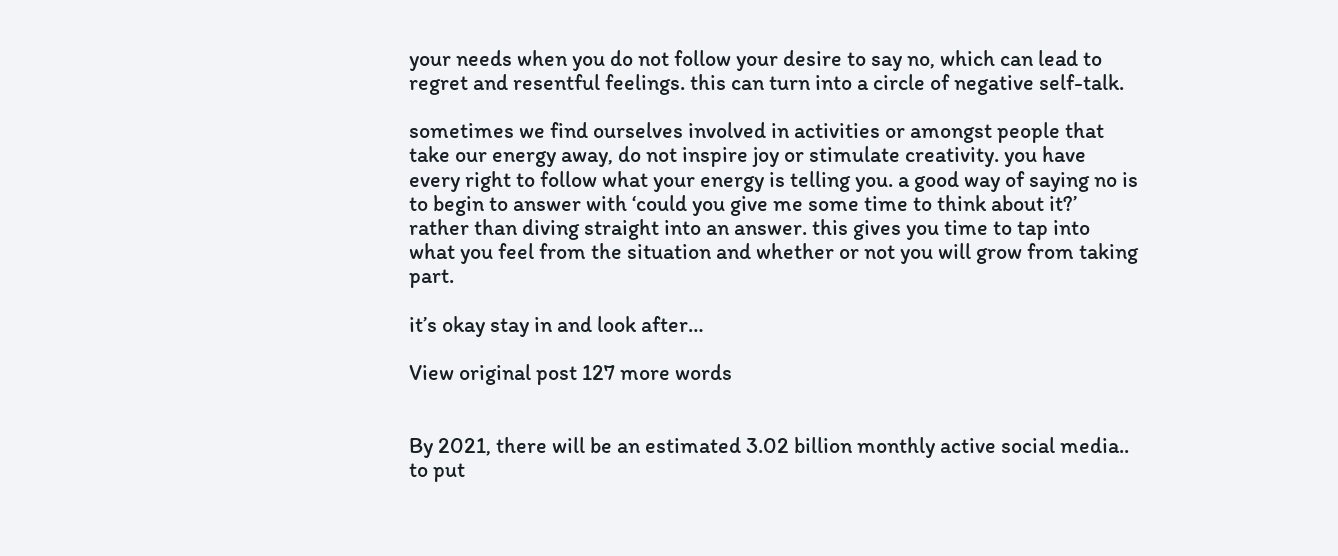your needs when you do not follow your desire to say no, which can lead to regret and resentful feelings. this can turn into a circle of negative self-talk.

sometimes we find ourselves involved in activities or amongst people that take our energy away, do not inspire joy or stimulate creativity. you have every right to follow what your energy is telling you. a good way of saying no is to begin to answer with ‘could you give me some time to think about it?’ rather than diving straight into an answer. this gives you time to tap into what you feel from the situation and whether or not you will grow from taking part.

it’s okay stay in and look after…

View original post 127 more words


By 2021, there will be an estimated 3.02 billion monthly active social media.. to put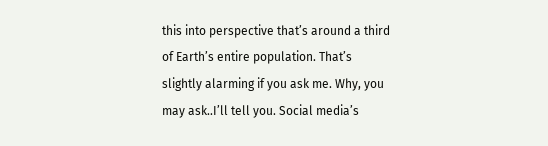this into perspective that’s around a third of Earth’s entire population. That’s slightly alarming if you ask me. Why, you may ask..I’ll tell you. Social media’s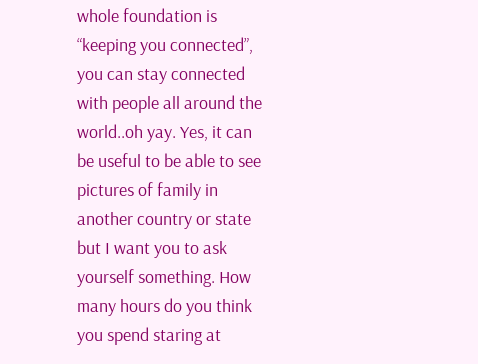whole foundation is “keeping you connected”, you can stay connected with people all around the world..oh yay. Yes, it can be useful to be able to see pictures of family in another country or state but I want you to ask yourself something. How many hours do you think you spend staring at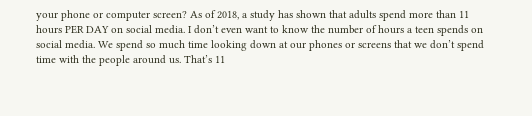your phone or computer screen? As of 2018, a study has shown that adults spend more than 11 hours PER DAY on social media. I don’t even want to know the number of hours a teen spends on social media. We spend so much time looking down at our phones or screens that we don’t spend time with the people around us. That’s 11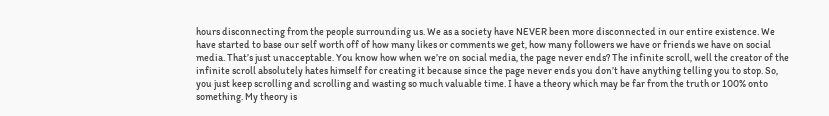hours disconnecting from the people surrounding us. We as a society have NEVER been more disconnected in our entire existence. We have started to base our self worth off of how many likes or comments we get, how many followers we have or friends we have on social media. That’s just unacceptable. You know how when we’re on social media, the page never ends? The infinite scroll, well the creator of the infinite scroll absolutely hates himself for creating it because since the page never ends you don’t have anything telling you to stop. So, you just keep scrolling and scrolling and wasting so much valuable time. I have a theory which may be far from the truth or 100% onto something. My theory is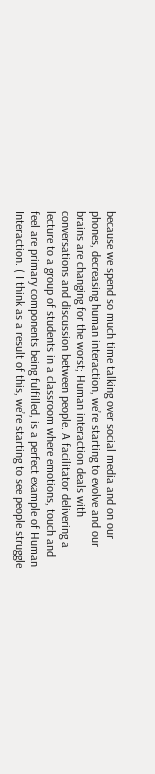because we spend so much time talking over social media and on our phones, decreasing human interaction, we’re starting to evolve and our brains are changing for the worst; Human interaction deals with conversations and discussion between people. A facilitator delivering a lecture to a group of students in a classroom where emotions, touch and feel are primary components being fulfilled, is a perfect example of Human Interaction. ( I think as a result of this, we’re starting to see people struggle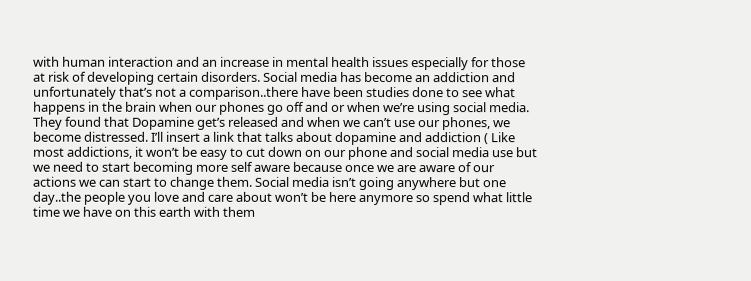with human interaction and an increase in mental health issues especially for those at risk of developing certain disorders. Social media has become an addiction and unfortunately that’s not a comparison..there have been studies done to see what happens in the brain when our phones go off and or when we’re using social media. They found that Dopamine get’s released and when we can’t use our phones, we become distressed. I’ll insert a link that talks about dopamine and addiction ( Like most addictions, it won’t be easy to cut down on our phone and social media use but we need to start becoming more self aware because once we are aware of our actions we can start to change them. Social media isn’t going anywhere but one day..the people you love and care about won’t be here anymore so spend what little time we have on this earth with them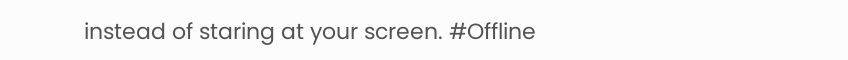instead of staring at your screen. #Offline